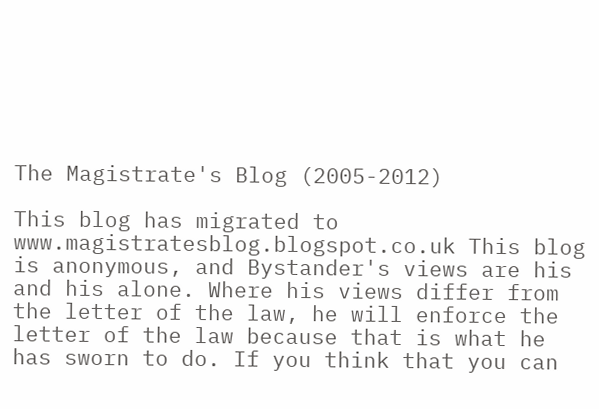The Magistrate's Blog (2005-2012)

This blog has migrated to www.magistratesblog.blogspot.co.uk This blog is anonymous, and Bystander's views are his and his alone. Where his views differ from the letter of the law, he will enforce the letter of the law because that is what he has sworn to do. If you think that you can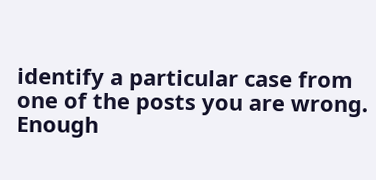identify a particular case from one of the posts you are wrong. Enough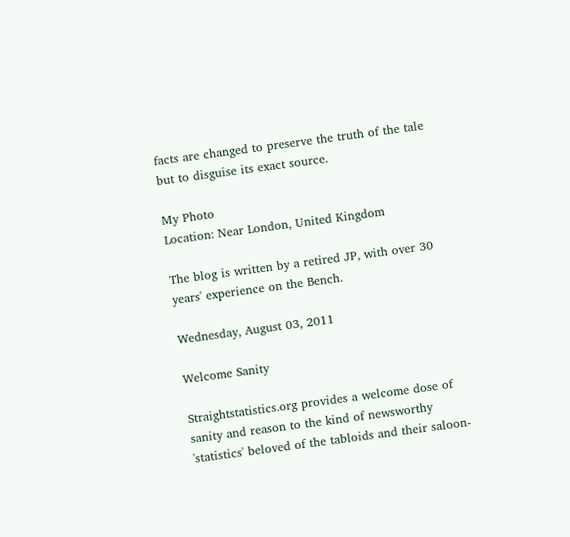facts are changed to preserve the truth of the tale but to disguise its exact source.

My Photo
Location: Near London, United Kingdom

The blog is written by a retired JP, with over 30 years' experience on the Bench.

Wednesday, August 03, 2011

Welcome Sanity

Straightstatistics.org provides a welcome dose of sanity and reason to the kind of newsworthy 'statistics' beloved of the tabloids and their saloon-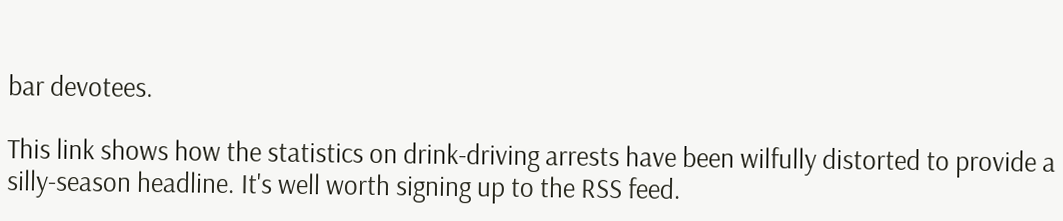bar devotees.

This link shows how the statistics on drink-driving arrests have been wilfully distorted to provide a silly-season headline. It's well worth signing up to the RSS feed.